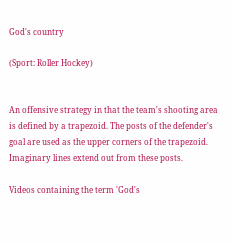God's country

(Sport: Roller Hockey)


An offensive strategy in that the team's shooting area is defined by a trapezoid. The posts of the defender's goal are used as the upper corners of the trapezoid. Imaginary lines extend out from these posts.

Videos containing the term 'God's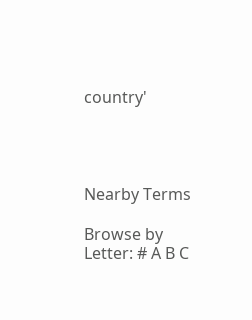country'




Nearby Terms

Browse by Letter: # A B C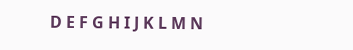D E F G H I J K L M N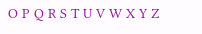O P Q R S T U V W X Y Z